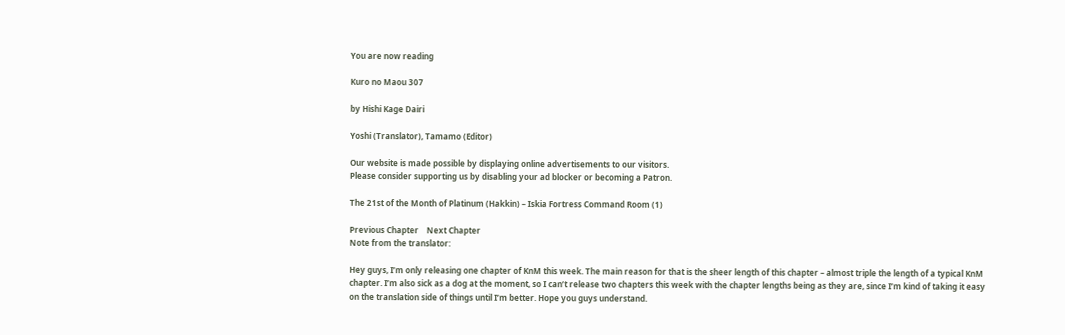You are now reading

Kuro no Maou 307

by Hishi Kage Dairi

Yoshi (Translator), Tamamo (Editor)

Our website is made possible by displaying online advertisements to our visitors.
Please consider supporting us by disabling your ad blocker or becoming a Patron.

The 21st of the Month of Platinum (Hakkin) – Iskia Fortress Command Room (1)

Previous Chapter    Next Chapter
Note from the translator:

Hey guys, I’m only releasing one chapter of KnM this week. The main reason for that is the sheer length of this chapter – almost triple the length of a typical KnM chapter. I’m also sick as a dog at the moment, so I can’t release two chapters this week with the chapter lengths being as they are, since I’m kind of taking it easy on the translation side of things until I’m better. Hope you guys understand.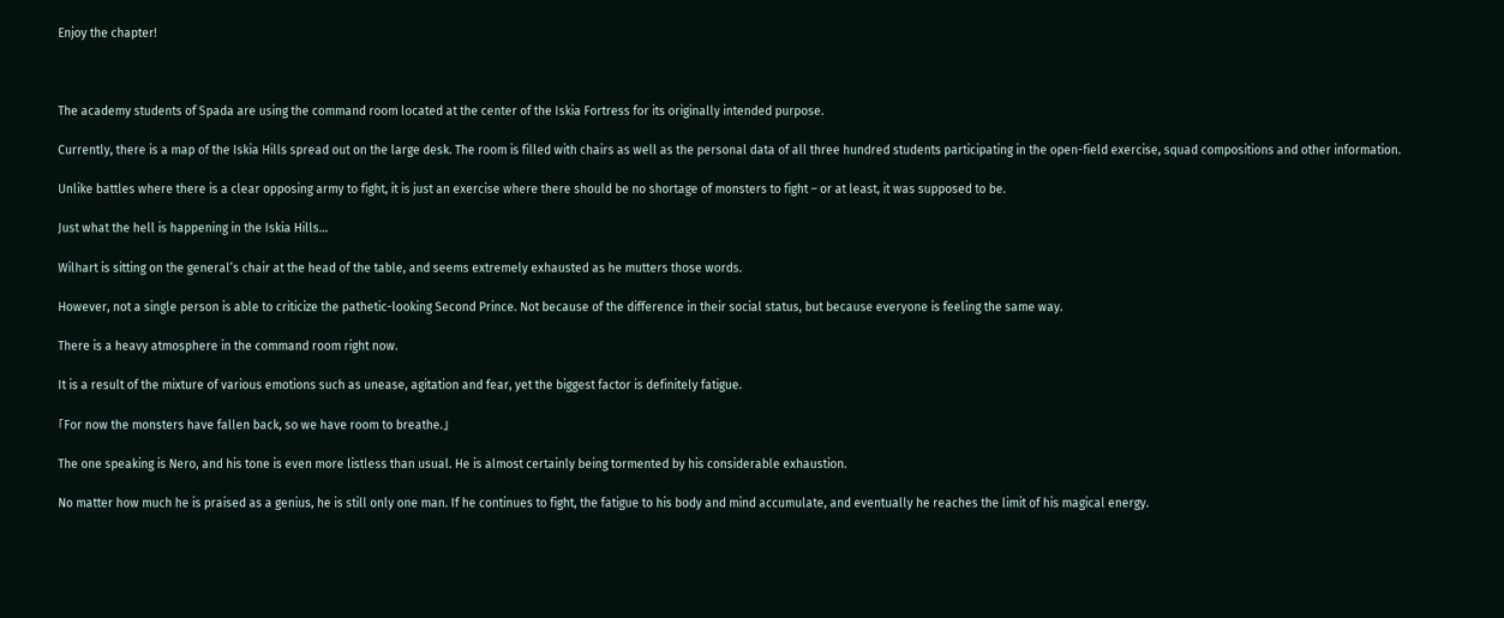Enjoy the chapter!



The academy students of Spada are using the command room located at the center of the Iskia Fortress for its originally intended purpose.

Currently, there is a map of the Iskia Hills spread out on the large desk. The room is filled with chairs as well as the personal data of all three hundred students participating in the open-field exercise, squad compositions and other information.

Unlike battles where there is a clear opposing army to fight, it is just an exercise where there should be no shortage of monsters to fight – or at least, it was supposed to be.

Just what the hell is happening in the Iskia Hills...

Wilhart is sitting on the general’s chair at the head of the table, and seems extremely exhausted as he mutters those words.

However, not a single person is able to criticize the pathetic-looking Second Prince. Not because of the difference in their social status, but because everyone is feeling the same way.

There is a heavy atmosphere in the command room right now.

It is a result of the mixture of various emotions such as unease, agitation and fear, yet the biggest factor is definitely fatigue.

「For now the monsters have fallen back, so we have room to breathe.」

The one speaking is Nero, and his tone is even more listless than usual. He is almost certainly being tormented by his considerable exhaustion.

No matter how much he is praised as a genius, he is still only one man. If he continues to fight, the fatigue to his body and mind accumulate, and eventually he reaches the limit of his magical energy.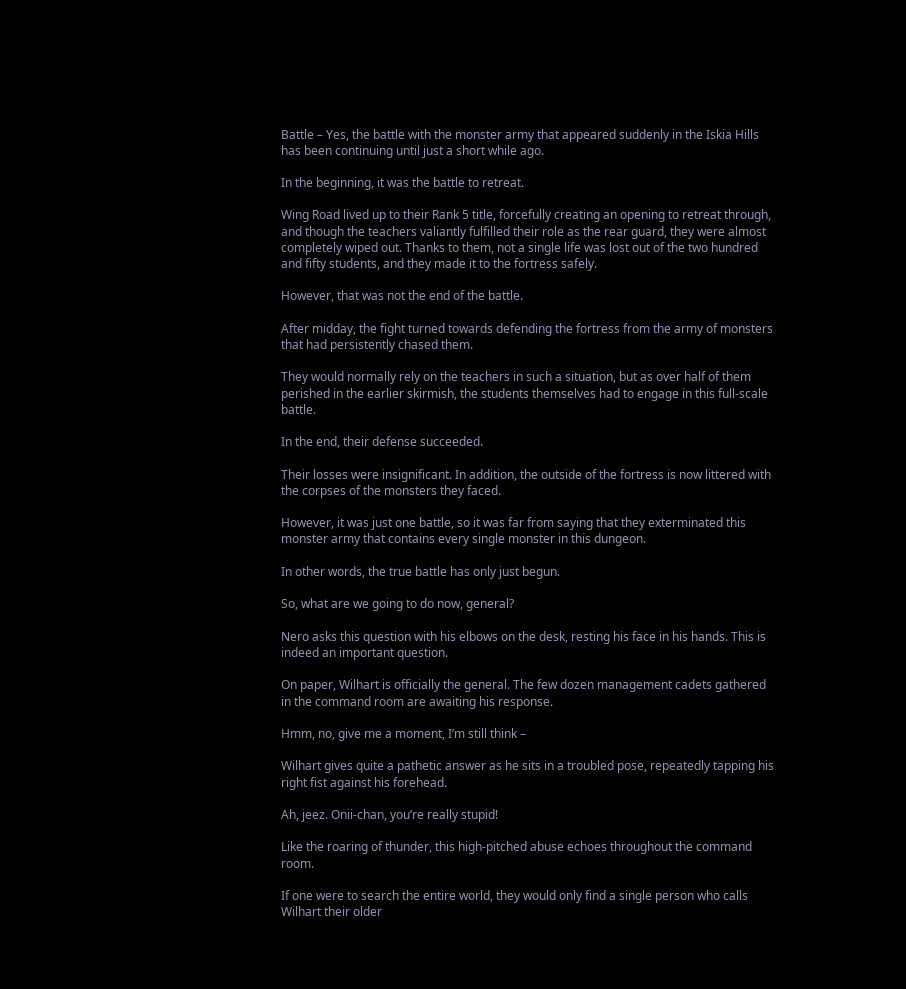Battle – Yes, the battle with the monster army that appeared suddenly in the Iskia Hills has been continuing until just a short while ago.

In the beginning, it was the battle to retreat.

Wing Road lived up to their Rank 5 title, forcefully creating an opening to retreat through, and though the teachers valiantly fulfilled their role as the rear guard, they were almost completely wiped out. Thanks to them, not a single life was lost out of the two hundred and fifty students, and they made it to the fortress safely.

However, that was not the end of the battle.

After midday, the fight turned towards defending the fortress from the army of monsters that had persistently chased them.

They would normally rely on the teachers in such a situation, but as over half of them perished in the earlier skirmish, the students themselves had to engage in this full-scale battle.

In the end, their defense succeeded.

Their losses were insignificant. In addition, the outside of the fortress is now littered with the corpses of the monsters they faced.

However, it was just one battle, so it was far from saying that they exterminated this monster army that contains every single monster in this dungeon.

In other words, the true battle has only just begun.

So, what are we going to do now, general?

Nero asks this question with his elbows on the desk, resting his face in his hands. This is indeed an important question.

On paper, Wilhart is officially the general. The few dozen management cadets gathered in the command room are awaiting his response.

Hmm, no, give me a moment, I’m still think –

Wilhart gives quite a pathetic answer as he sits in a troubled pose, repeatedly tapping his right fist against his forehead.

Ah, jeez. Onii-chan, you’re really stupid!

Like the roaring of thunder, this high-pitched abuse echoes throughout the command room.

If one were to search the entire world, they would only find a single person who calls Wilhart their older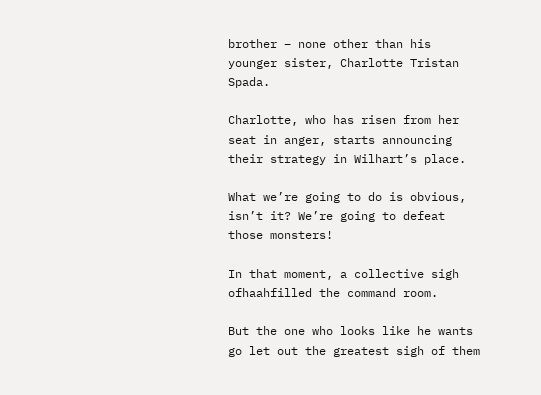brother – none other than his younger sister, Charlotte Tristan Spada.

Charlotte, who has risen from her seat in anger, starts announcing their strategy in Wilhart’s place.

What we’re going to do is obvious, isn’t it? We’re going to defeat those monsters!

In that moment, a collective sigh ofhaahfilled the command room.

But the one who looks like he wants go let out the greatest sigh of them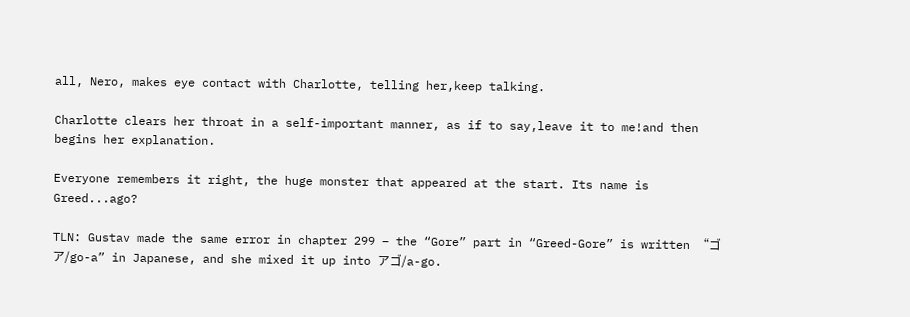all, Nero, makes eye contact with Charlotte, telling her,keep talking.

Charlotte clears her throat in a self-important manner, as if to say,leave it to me!and then begins her explanation.

Everyone remembers it right, the huge monster that appeared at the start. Its name is Greed...ago?

TLN: Gustav made the same error in chapter 299 – the “Gore” part in “Greed-Gore” is written “ゴア/go-a” in Japanese, and she mixed it up into アゴ/a-go.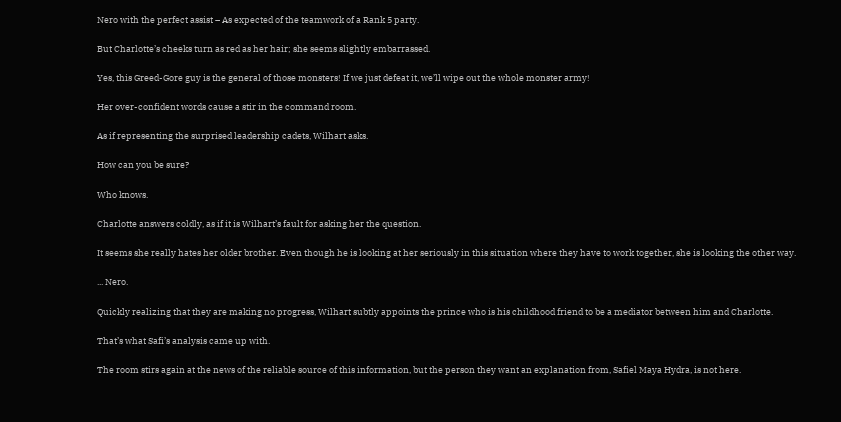Nero with the perfect assist – As expected of the teamwork of a Rank 5 party.

But Charlotte’s cheeks turn as red as her hair; she seems slightly embarrassed.

Yes, this Greed-Gore guy is the general of those monsters! If we just defeat it, we’ll wipe out the whole monster army!

Her over-confident words cause a stir in the command room.

As if representing the surprised leadership cadets, Wilhart asks.

How can you be sure?

Who knows.

Charlotte answers coldly, as if it is Wilhart’s fault for asking her the question.

It seems she really hates her older brother. Even though he is looking at her seriously in this situation where they have to work together, she is looking the other way.

... Nero.

Quickly realizing that they are making no progress, Wilhart subtly appoints the prince who is his childhood friend to be a mediator between him and Charlotte.

That’s what Safi’s analysis came up with.

The room stirs again at the news of the reliable source of this information, but the person they want an explanation from, Safiel Maya Hydra, is not here.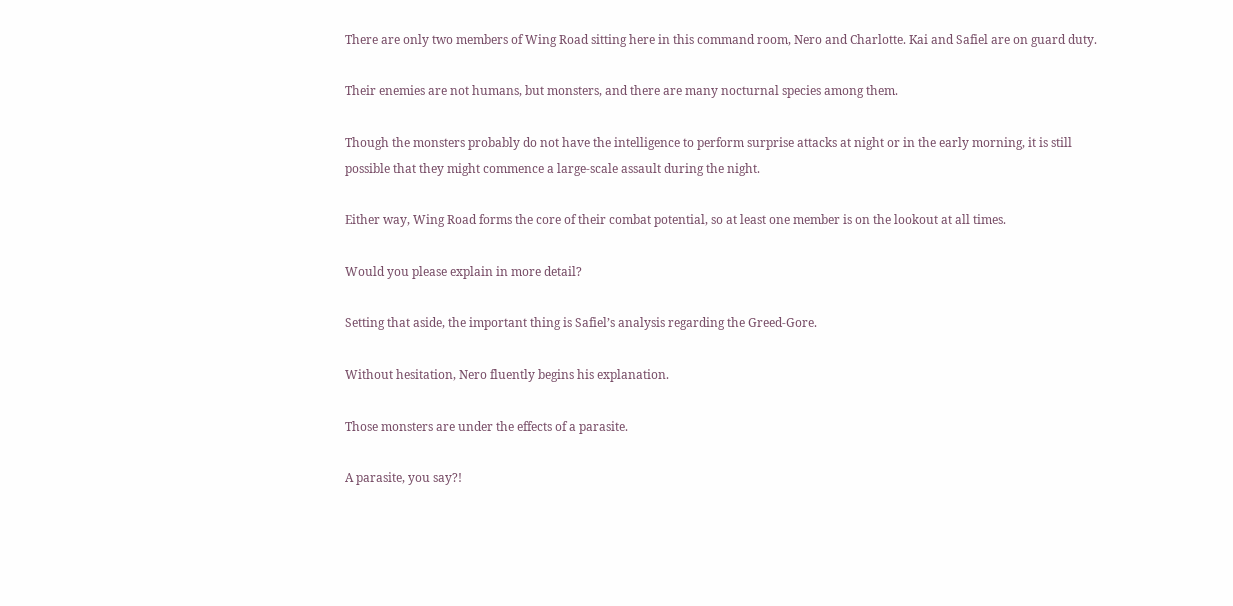There are only two members of Wing Road sitting here in this command room, Nero and Charlotte. Kai and Safiel are on guard duty.

Their enemies are not humans, but monsters, and there are many nocturnal species among them.

Though the monsters probably do not have the intelligence to perform surprise attacks at night or in the early morning, it is still possible that they might commence a large-scale assault during the night.

Either way, Wing Road forms the core of their combat potential, so at least one member is on the lookout at all times.

Would you please explain in more detail?

Setting that aside, the important thing is Safiel’s analysis regarding the Greed-Gore.

Without hesitation, Nero fluently begins his explanation.

Those monsters are under the effects of a parasite.

A parasite, you say?!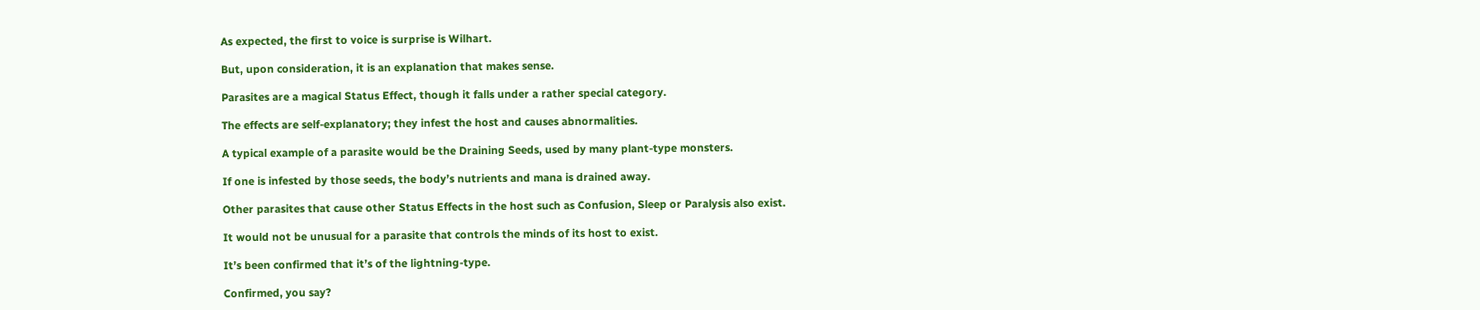As expected, the first to voice is surprise is Wilhart.

But, upon consideration, it is an explanation that makes sense.

Parasites are a magical Status Effect, though it falls under a rather special category.

The effects are self-explanatory; they infest the host and causes abnormalities.

A typical example of a parasite would be the Draining Seeds, used by many plant-type monsters.

If one is infested by those seeds, the body’s nutrients and mana is drained away.

Other parasites that cause other Status Effects in the host such as Confusion, Sleep or Paralysis also exist.

It would not be unusual for a parasite that controls the minds of its host to exist.

It’s been confirmed that it’s of the lightning-type.

Confirmed, you say?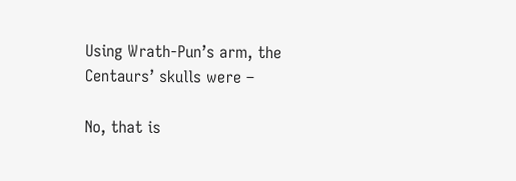Using Wrath-Pun’s arm, the Centaurs’ skulls were –

No, that is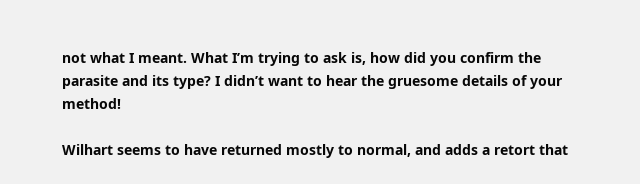not what I meant. What I’m trying to ask is, how did you confirm the parasite and its type? I didn’t want to hear the gruesome details of your method!

Wilhart seems to have returned mostly to normal, and adds a retort that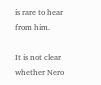is rare to hear from him.

It is not clear whether Nero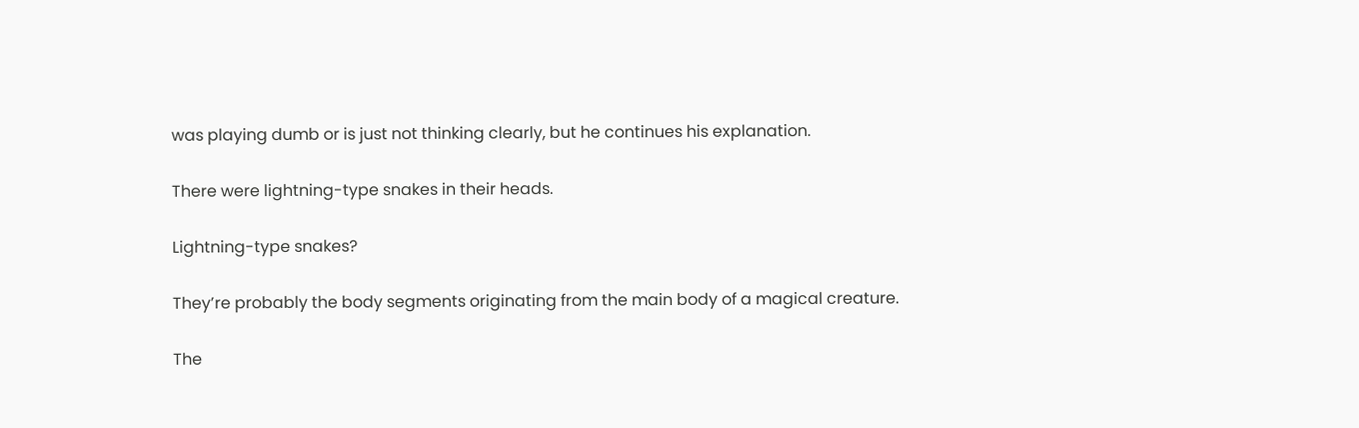was playing dumb or is just not thinking clearly, but he continues his explanation.

There were lightning-type snakes in their heads.

Lightning-type snakes?

They’re probably the body segments originating from the main body of a magical creature.

The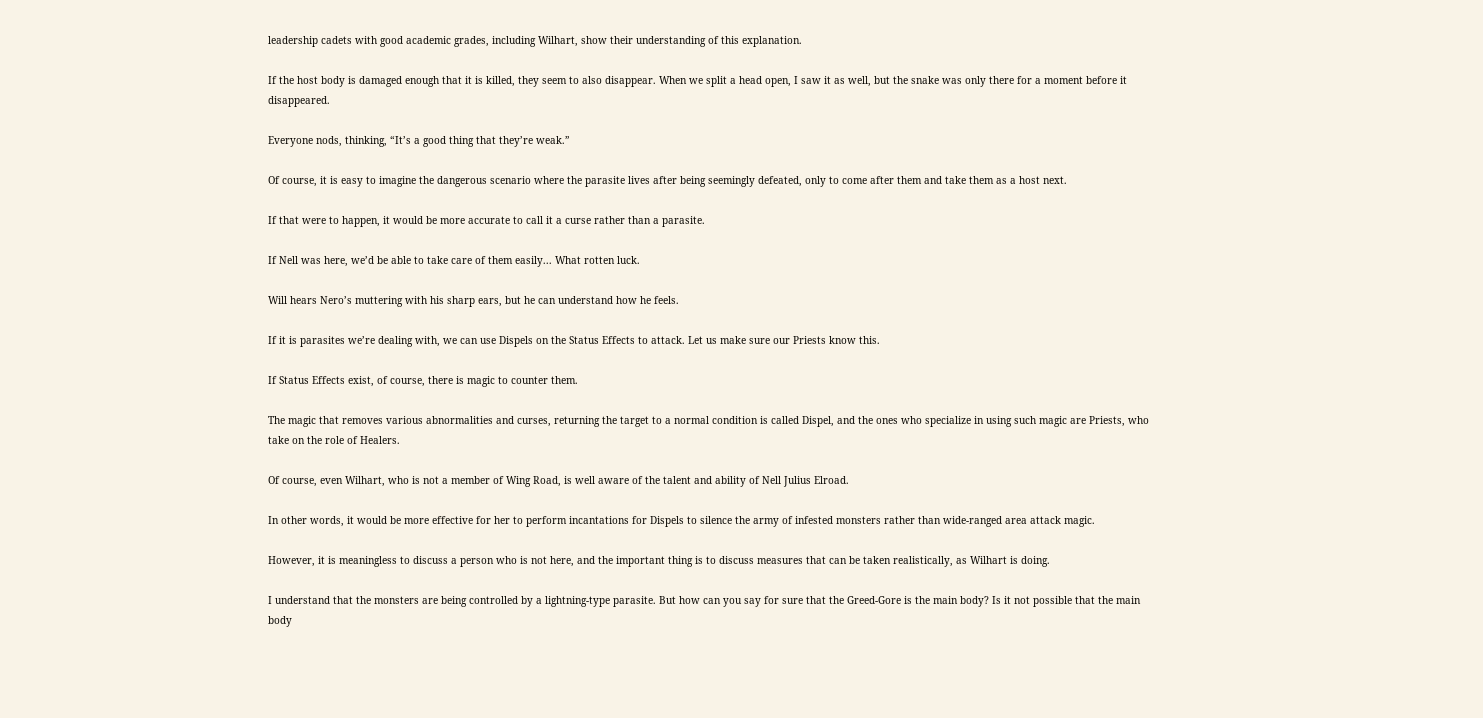leadership cadets with good academic grades, including Wilhart, show their understanding of this explanation.

If the host body is damaged enough that it is killed, they seem to also disappear. When we split a head open, I saw it as well, but the snake was only there for a moment before it disappeared.

Everyone nods, thinking, “It’s a good thing that they’re weak.”

Of course, it is easy to imagine the dangerous scenario where the parasite lives after being seemingly defeated, only to come after them and take them as a host next.

If that were to happen, it would be more accurate to call it a curse rather than a parasite.

If Nell was here, we’d be able to take care of them easily... What rotten luck.

Will hears Nero’s muttering with his sharp ears, but he can understand how he feels.

If it is parasites we’re dealing with, we can use Dispels on the Status Effects to attack. Let us make sure our Priests know this.

If Status Effects exist, of course, there is magic to counter them.

The magic that removes various abnormalities and curses, returning the target to a normal condition is called Dispel, and the ones who specialize in using such magic are Priests, who take on the role of Healers.

Of course, even Wilhart, who is not a member of Wing Road, is well aware of the talent and ability of Nell Julius Elroad.

In other words, it would be more effective for her to perform incantations for Dispels to silence the army of infested monsters rather than wide-ranged area attack magic.

However, it is meaningless to discuss a person who is not here, and the important thing is to discuss measures that can be taken realistically, as Wilhart is doing.

I understand that the monsters are being controlled by a lightning-type parasite. But how can you say for sure that the Greed-Gore is the main body? Is it not possible that the main body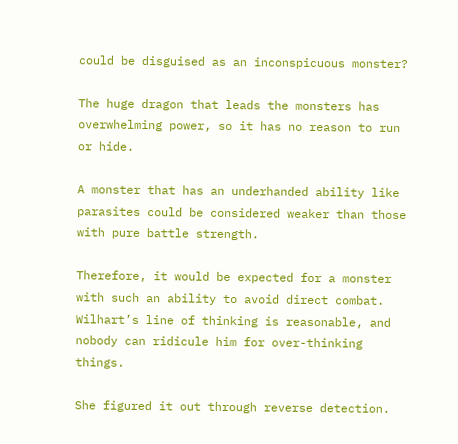could be disguised as an inconspicuous monster?

The huge dragon that leads the monsters has overwhelming power, so it has no reason to run or hide.

A monster that has an underhanded ability like parasites could be considered weaker than those with pure battle strength.

Therefore, it would be expected for a monster with such an ability to avoid direct combat. Wilhart’s line of thinking is reasonable, and nobody can ridicule him for over-thinking things.

She figured it out through reverse detection.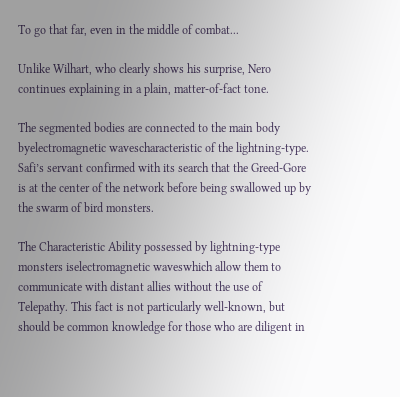To go that far, even in the middle of combat...

Unlike Wilhart, who clearly shows his surprise, Nero continues explaining in a plain, matter-of-fact tone.

The segmented bodies are connected to the main body byelectromagnetic wavescharacteristic of the lightning-type. Safi’s servant confirmed with its search that the Greed-Gore is at the center of the network before being swallowed up by the swarm of bird monsters.

The Characteristic Ability possessed by lightning-type monsters iselectromagnetic waveswhich allow them to communicate with distant allies without the use of Telepathy. This fact is not particularly well-known, but should be common knowledge for those who are diligent in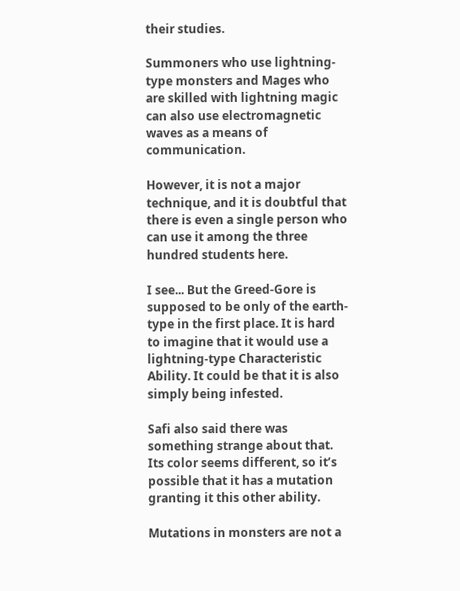their studies.

Summoners who use lightning-type monsters and Mages who are skilled with lightning magic can also use electromagnetic waves as a means of communication.

However, it is not a major technique, and it is doubtful that there is even a single person who can use it among the three hundred students here.

I see... But the Greed-Gore is supposed to be only of the earth-type in the first place. It is hard to imagine that it would use a lightning-type Characteristic Ability. It could be that it is also simply being infested.

Safi also said there was something strange about that. Its color seems different, so it’s possible that it has a mutation granting it this other ability.

Mutations in monsters are not a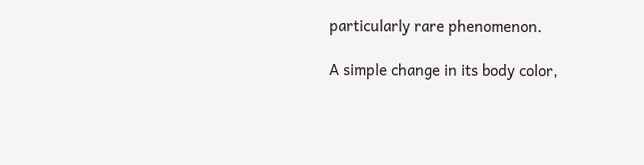particularly rare phenomenon.

A simple change in its body color,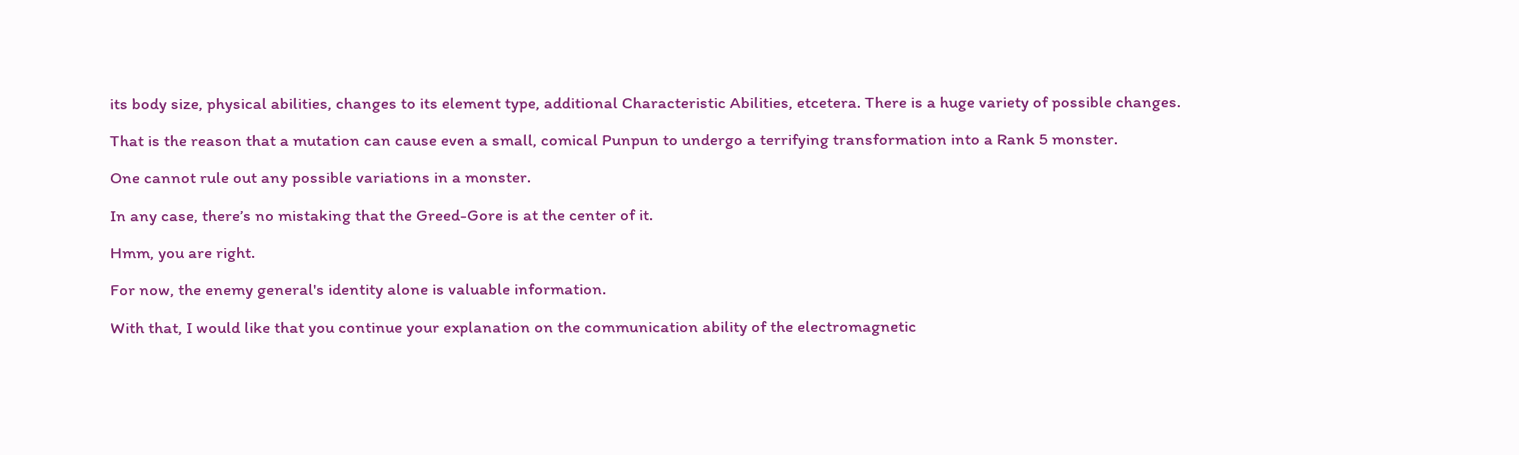its body size, physical abilities, changes to its element type, additional Characteristic Abilities, etcetera. There is a huge variety of possible changes.

That is the reason that a mutation can cause even a small, comical Punpun to undergo a terrifying transformation into a Rank 5 monster.

One cannot rule out any possible variations in a monster.

In any case, there’s no mistaking that the Greed-Gore is at the center of it.

Hmm, you are right.

For now, the enemy general's identity alone is valuable information.

With that, I would like that you continue your explanation on the communication ability of the electromagnetic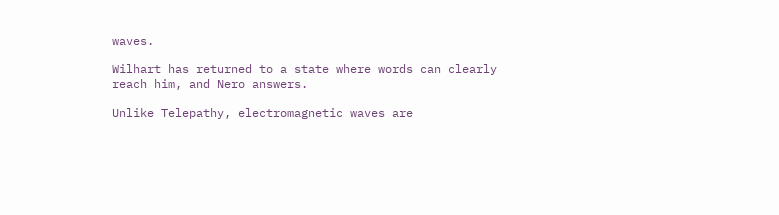waves.

Wilhart has returned to a state where words can clearly reach him, and Nero answers.

Unlike Telepathy, electromagnetic waves are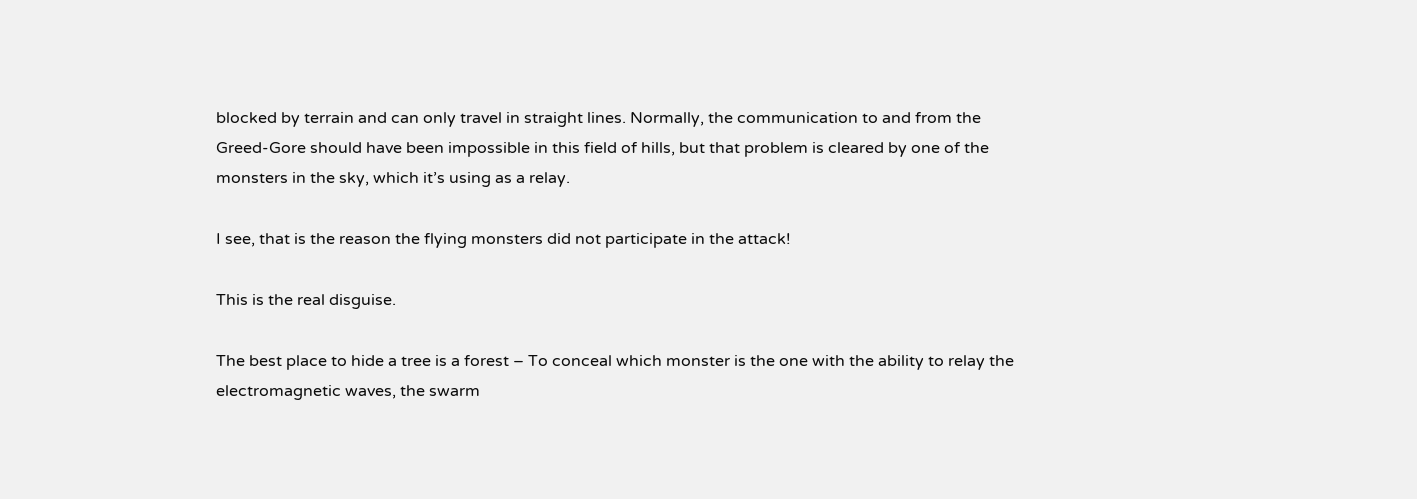blocked by terrain and can only travel in straight lines. Normally, the communication to and from the Greed-Gore should have been impossible in this field of hills, but that problem is cleared by one of the monsters in the sky, which it’s using as a relay.

I see, that is the reason the flying monsters did not participate in the attack!

This is the real disguise.

The best place to hide a tree is a forest – To conceal which monster is the one with the ability to relay the electromagnetic waves, the swarm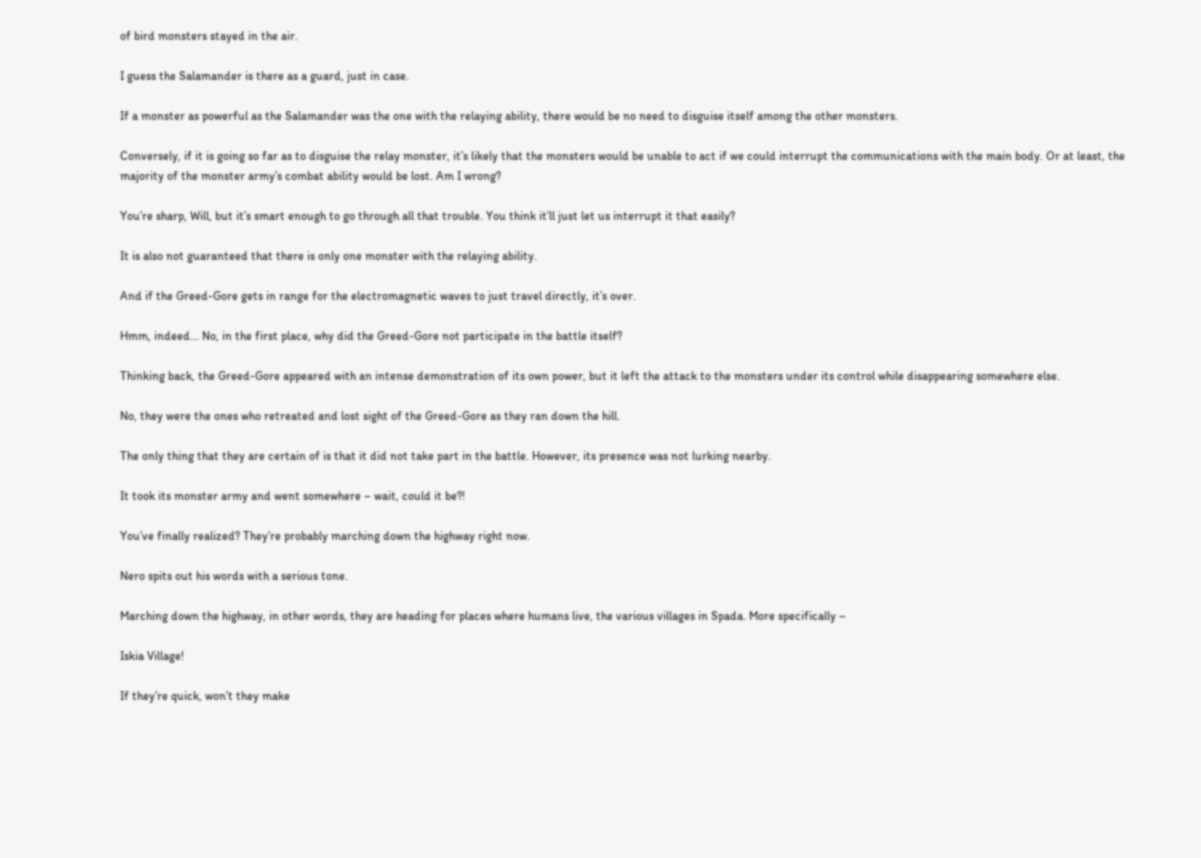of bird monsters stayed in the air.

I guess the Salamander is there as a guard, just in case.

If a monster as powerful as the Salamander was the one with the relaying ability, there would be no need to disguise itself among the other monsters.

Conversely, if it is going so far as to disguise the relay monster, it’s likely that the monsters would be unable to act if we could interrupt the communications with the main body. Or at least, the majority of the monster army’s combat ability would be lost. Am I wrong?

You’re sharp, Will, but it’s smart enough to go through all that trouble. You think it’ll just let us interrupt it that easily?

It is also not guaranteed that there is only one monster with the relaying ability.

And if the Greed-Gore gets in range for the electromagnetic waves to just travel directly, it’s over.

Hmm, indeed... No, in the first place, why did the Greed-Gore not participate in the battle itself?

Thinking back, the Greed-Gore appeared with an intense demonstration of its own power, but it left the attack to the monsters under its control while disappearing somewhere else.

No, they were the ones who retreated and lost sight of the Greed-Gore as they ran down the hill.

The only thing that they are certain of is that it did not take part in the battle. However, its presence was not lurking nearby.

It took its monster army and went somewhere – wait, could it be?!

You’ve finally realized? They’re probably marching down the highway right now.

Nero spits out his words with a serious tone.

Marching down the highway, in other words, they are heading for places where humans live, the various villages in Spada. More specifically –

Iskia Village!

If they’re quick, won’t they make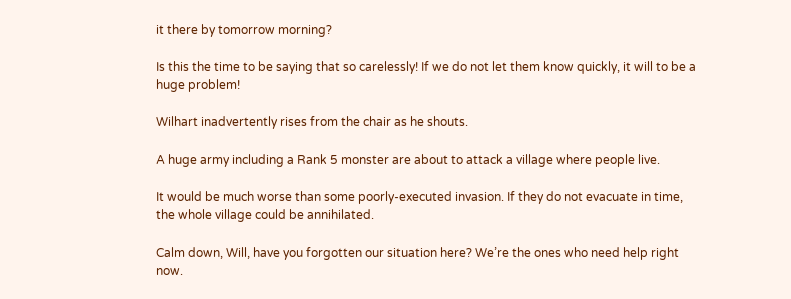it there by tomorrow morning?

Is this the time to be saying that so carelessly! If we do not let them know quickly, it will to be a huge problem!

Wilhart inadvertently rises from the chair as he shouts.

A huge army including a Rank 5 monster are about to attack a village where people live.

It would be much worse than some poorly-executed invasion. If they do not evacuate in time, the whole village could be annihilated.

Calm down, Will, have you forgotten our situation here? We’re the ones who need help right now.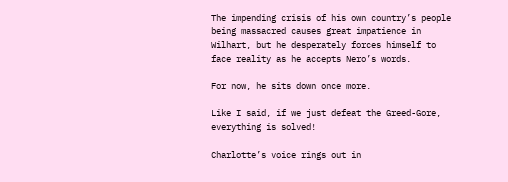The impending crisis of his own country’s people being massacred causes great impatience in Wilhart, but he desperately forces himself to face reality as he accepts Nero’s words.

For now, he sits down once more.

Like I said, if we just defeat the Greed-Gore, everything is solved!

Charlotte’s voice rings out in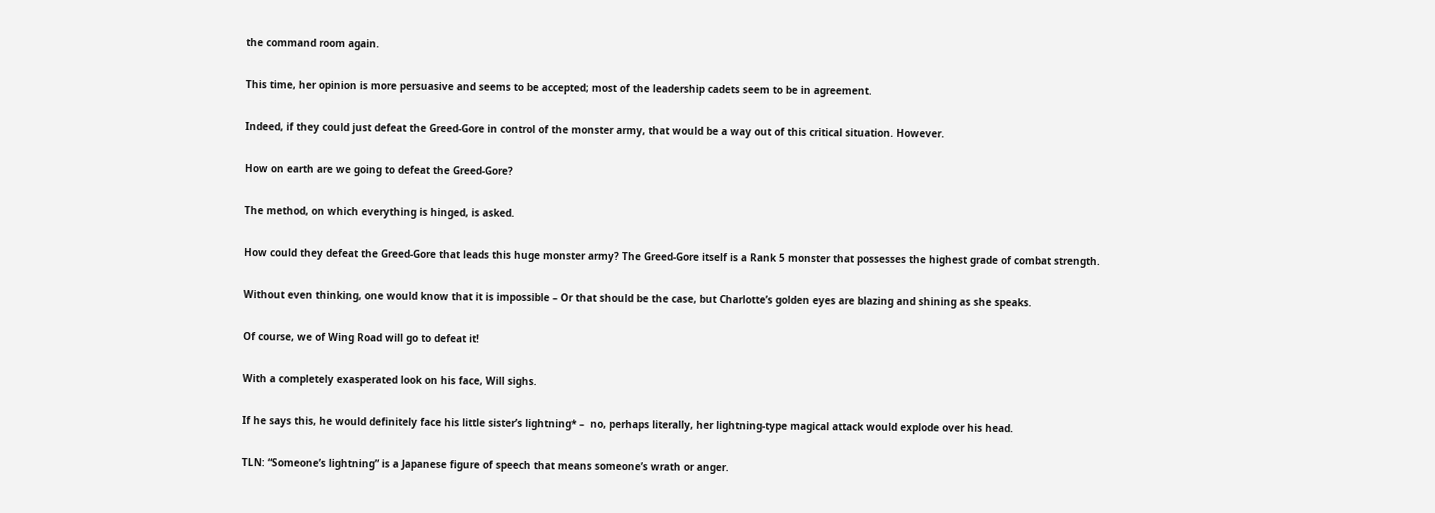the command room again.

This time, her opinion is more persuasive and seems to be accepted; most of the leadership cadets seem to be in agreement.

Indeed, if they could just defeat the Greed-Gore in control of the monster army, that would be a way out of this critical situation. However.

How on earth are we going to defeat the Greed-Gore?

The method, on which everything is hinged, is asked.

How could they defeat the Greed-Gore that leads this huge monster army? The Greed-Gore itself is a Rank 5 monster that possesses the highest grade of combat strength.

Without even thinking, one would know that it is impossible – Or that should be the case, but Charlotte’s golden eyes are blazing and shining as she speaks.

Of course, we of Wing Road will go to defeat it!

With a completely exasperated look on his face, Will sighs.

If he says this, he would definitely face his little sister’s lightning* –  no, perhaps literally, her lightning-type magical attack would explode over his head.

TLN: “Someone’s lightning” is a Japanese figure of speech that means someone’s wrath or anger.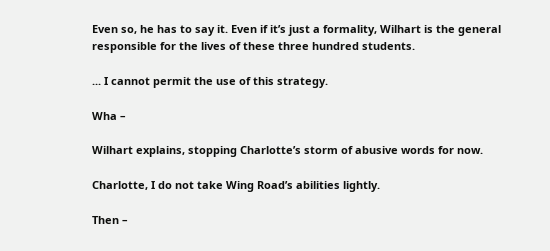Even so, he has to say it. Even if it’s just a formality, Wilhart is the general responsible for the lives of these three hundred students.

... I cannot permit the use of this strategy.

Wha –

Wilhart explains, stopping Charlotte’s storm of abusive words for now.

Charlotte, I do not take Wing Road’s abilities lightly.

Then –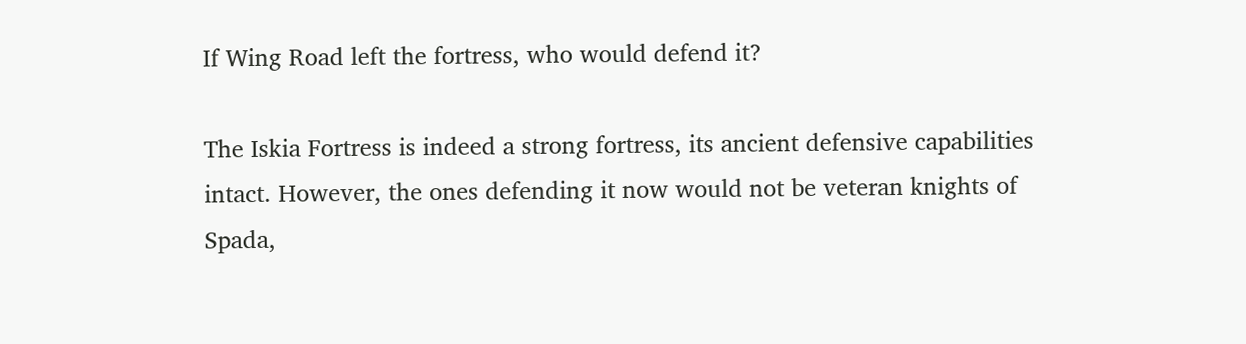If Wing Road left the fortress, who would defend it?

The Iskia Fortress is indeed a strong fortress, its ancient defensive capabilities intact. However, the ones defending it now would not be veteran knights of Spada,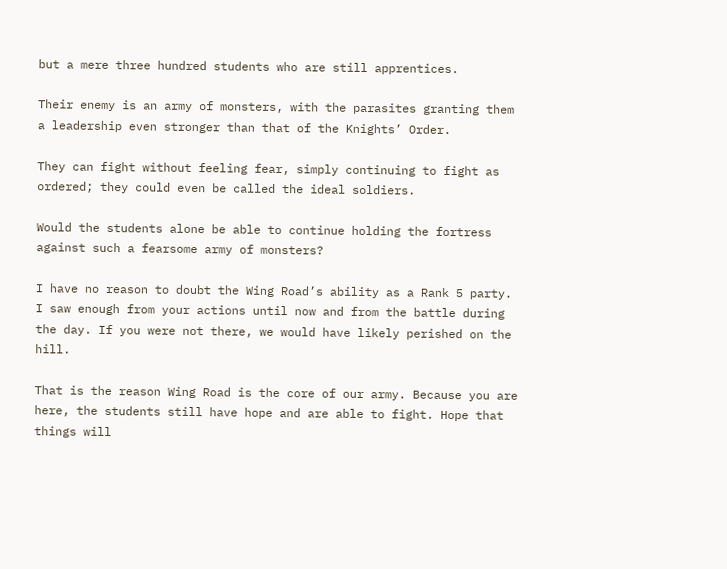but a mere three hundred students who are still apprentices.

Their enemy is an army of monsters, with the parasites granting them a leadership even stronger than that of the Knights’ Order.

They can fight without feeling fear, simply continuing to fight as ordered; they could even be called the ideal soldiers.

Would the students alone be able to continue holding the fortress against such a fearsome army of monsters?

I have no reason to doubt the Wing Road’s ability as a Rank 5 party. I saw enough from your actions until now and from the battle during the day. If you were not there, we would have likely perished on the hill.

That is the reason Wing Road is the core of our army. Because you are here, the students still have hope and are able to fight. Hope that things will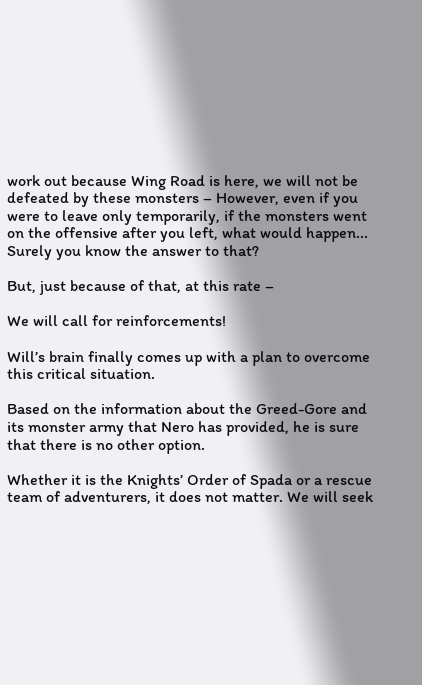work out because Wing Road is here, we will not be defeated by these monsters – However, even if you were to leave only temporarily, if the monsters went on the offensive after you left, what would happen... Surely you know the answer to that?

But, just because of that, at this rate –

We will call for reinforcements!

Will’s brain finally comes up with a plan to overcome this critical situation.

Based on the information about the Greed-Gore and its monster army that Nero has provided, he is sure that there is no other option.

Whether it is the Knights’ Order of Spada or a rescue team of adventurers, it does not matter. We will seek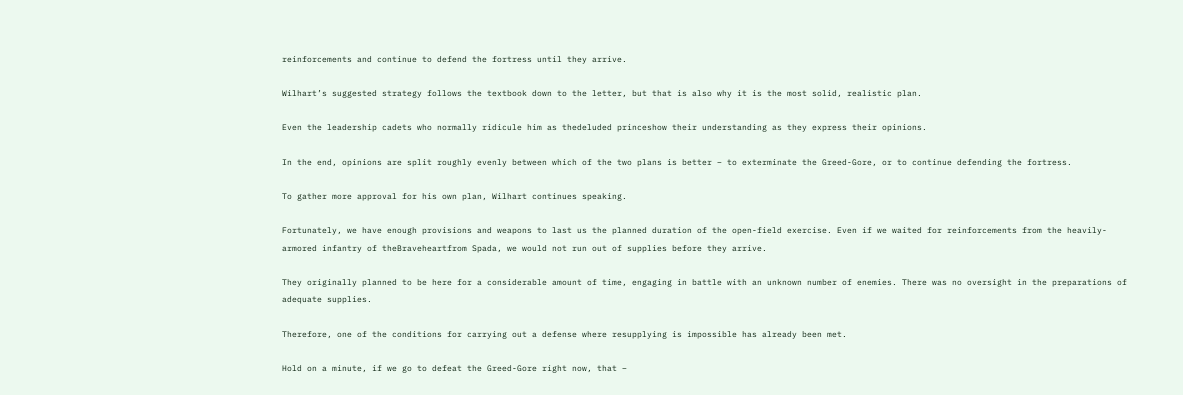reinforcements and continue to defend the fortress until they arrive.

Wilhart’s suggested strategy follows the textbook down to the letter, but that is also why it is the most solid, realistic plan.

Even the leadership cadets who normally ridicule him as thedeluded princeshow their understanding as they express their opinions.

In the end, opinions are split roughly evenly between which of the two plans is better – to exterminate the Greed-Gore, or to continue defending the fortress.

To gather more approval for his own plan, Wilhart continues speaking.

Fortunately, we have enough provisions and weapons to last us the planned duration of the open-field exercise. Even if we waited for reinforcements from the heavily-armored infantry of theBraveheartfrom Spada, we would not run out of supplies before they arrive.

They originally planned to be here for a considerable amount of time, engaging in battle with an unknown number of enemies. There was no oversight in the preparations of adequate supplies.

Therefore, one of the conditions for carrying out a defense where resupplying is impossible has already been met.

Hold on a minute, if we go to defeat the Greed-Gore right now, that –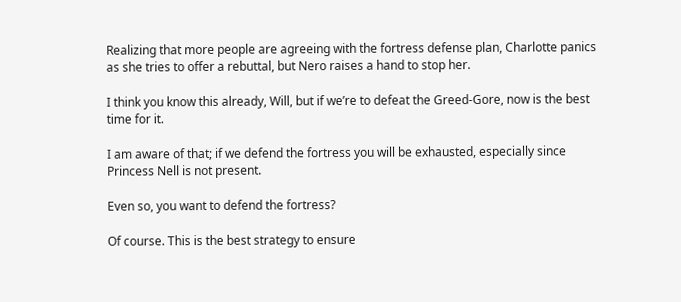Realizing that more people are agreeing with the fortress defense plan, Charlotte panics as she tries to offer a rebuttal, but Nero raises a hand to stop her.

I think you know this already, Will, but if we’re to defeat the Greed-Gore, now is the best time for it.

I am aware of that; if we defend the fortress you will be exhausted, especially since Princess Nell is not present.

Even so, you want to defend the fortress?

Of course. This is the best strategy to ensure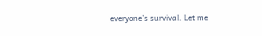everyone’s survival. Let me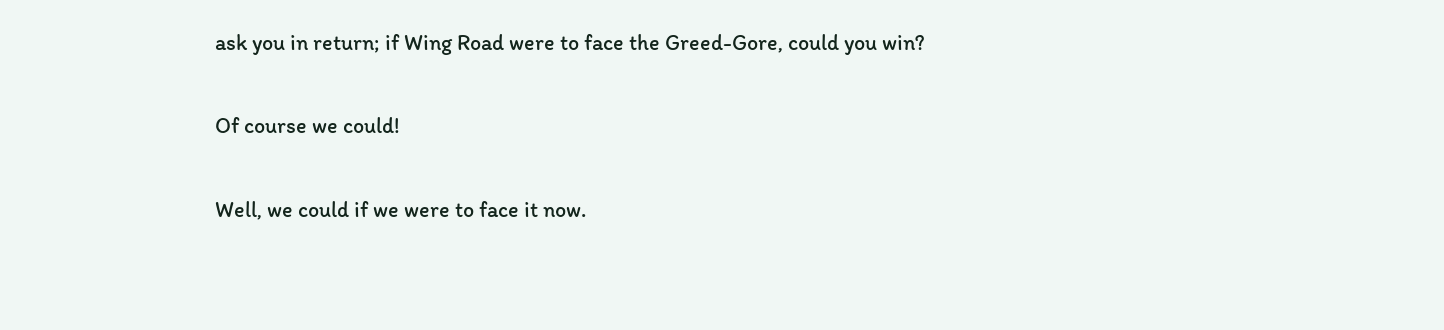ask you in return; if Wing Road were to face the Greed-Gore, could you win?

Of course we could!

Well, we could if we were to face it now.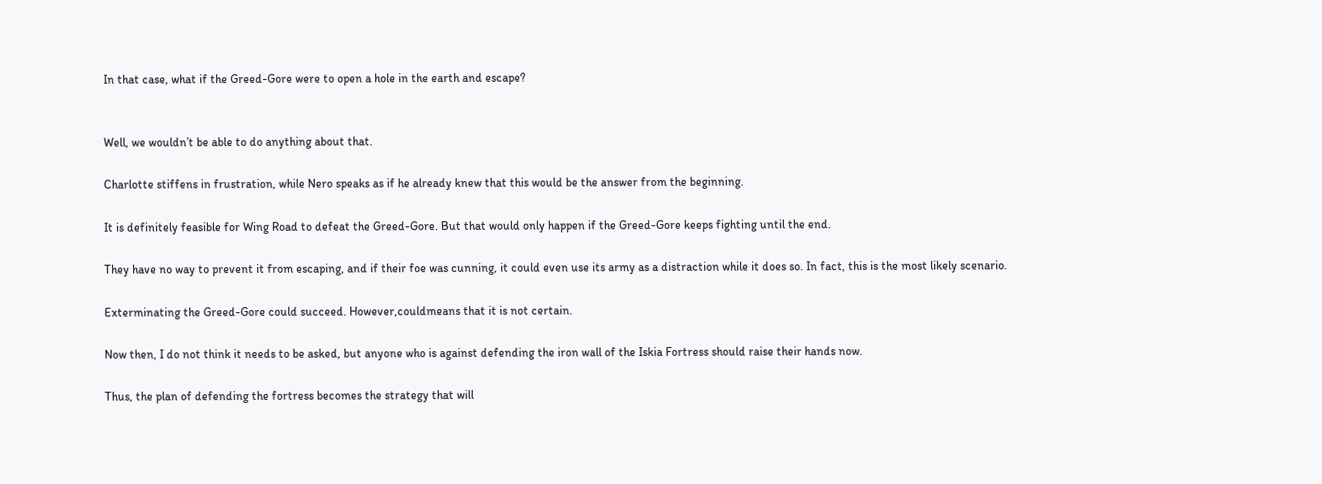In that case, what if the Greed-Gore were to open a hole in the earth and escape?


Well, we wouldn’t be able to do anything about that.

Charlotte stiffens in frustration, while Nero speaks as if he already knew that this would be the answer from the beginning.

It is definitely feasible for Wing Road to defeat the Greed-Gore. But that would only happen if the Greed-Gore keeps fighting until the end.

They have no way to prevent it from escaping, and if their foe was cunning, it could even use its army as a distraction while it does so. In fact, this is the most likely scenario.

Exterminating the Greed-Gore could succeed. However,couldmeans that it is not certain.

Now then, I do not think it needs to be asked, but anyone who is against defending the iron wall of the Iskia Fortress should raise their hands now.

Thus, the plan of defending the fortress becomes the strategy that will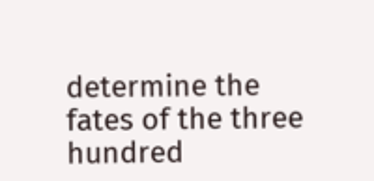determine the fates of the three hundred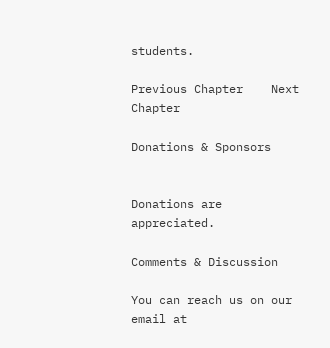students.

Previous Chapter    Next Chapter

Donations & Sponsors


Donations are appreciated.

Comments & Discussion

You can reach us on our email at